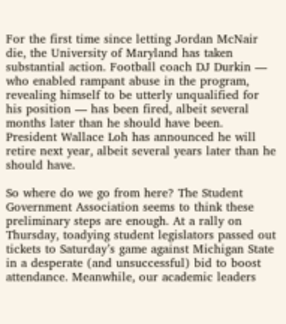For the first time since letting Jordan McNair die, the University of Maryland has taken substantial action. Football coach DJ Durkin — who enabled rampant abuse in the program, revealing himself to be utterly unqualified for his position — has been fired, albeit several months later than he should have been. President Wallace Loh has announced he will retire next year, albeit several years later than he should have.

So where do we go from here? The Student Government Association seems to think these preliminary steps are enough. At a rally on Thursday, toadying student legislators passed out tickets to Saturday’s game against Michigan State in a desperate (and unsuccessful) bid to boost attendance. Meanwhile, our academic leaders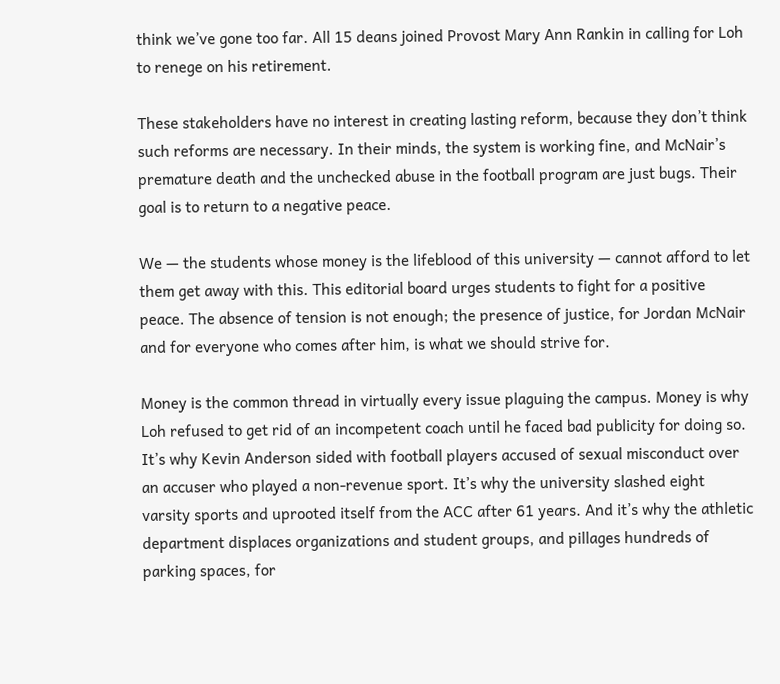think we’ve gone too far. All 15 deans joined Provost Mary Ann Rankin in calling for Loh to renege on his retirement.

These stakeholders have no interest in creating lasting reform, because they don’t think such reforms are necessary. In their minds, the system is working fine, and McNair’s premature death and the unchecked abuse in the football program are just bugs. Their goal is to return to a negative peace.

We — the students whose money is the lifeblood of this university — cannot afford to let them get away with this. This editorial board urges students to fight for a positive peace. The absence of tension is not enough; the presence of justice, for Jordan McNair and for everyone who comes after him, is what we should strive for.

Money is the common thread in virtually every issue plaguing the campus. Money is why Loh refused to get rid of an incompetent coach until he faced bad publicity for doing so. It’s why Kevin Anderson sided with football players accused of sexual misconduct over an accuser who played a non-revenue sport. It’s why the university slashed eight varsity sports and uprooted itself from the ACC after 61 years. And it’s why the athletic department displaces organizations and student groups, and pillages hundreds of parking spaces, for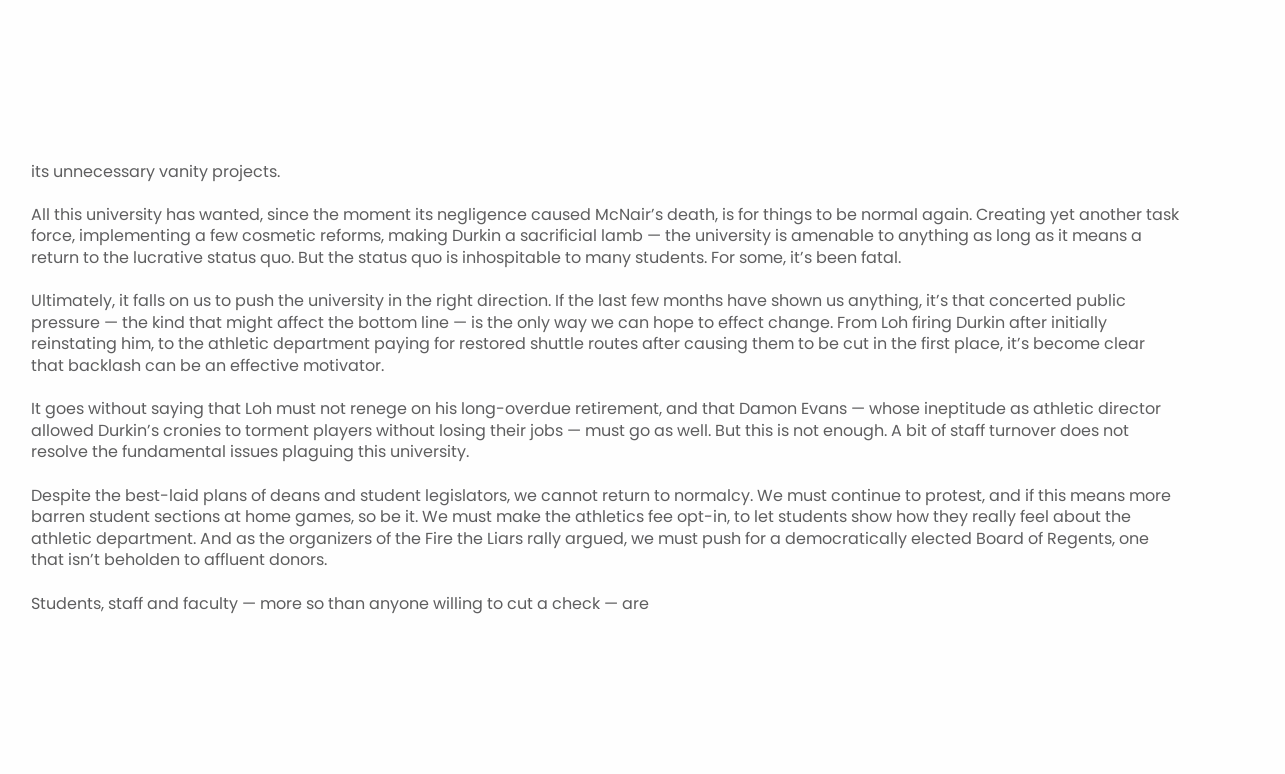its unnecessary vanity projects.

All this university has wanted, since the moment its negligence caused McNair’s death, is for things to be normal again. Creating yet another task force, implementing a few cosmetic reforms, making Durkin a sacrificial lamb — the university is amenable to anything as long as it means a return to the lucrative status quo. But the status quo is inhospitable to many students. For some, it’s been fatal.

Ultimately, it falls on us to push the university in the right direction. If the last few months have shown us anything, it’s that concerted public pressure — the kind that might affect the bottom line — is the only way we can hope to effect change. From Loh firing Durkin after initially reinstating him, to the athletic department paying for restored shuttle routes after causing them to be cut in the first place, it’s become clear that backlash can be an effective motivator.

It goes without saying that Loh must not renege on his long-overdue retirement, and that Damon Evans — whose ineptitude as athletic director allowed Durkin’s cronies to torment players without losing their jobs — must go as well. But this is not enough. A bit of staff turnover does not resolve the fundamental issues plaguing this university.

Despite the best-laid plans of deans and student legislators, we cannot return to normalcy. We must continue to protest, and if this means more barren student sections at home games, so be it. We must make the athletics fee opt-in, to let students show how they really feel about the athletic department. And as the organizers of the Fire the Liars rally argued, we must push for a democratically elected Board of Regents, one that isn’t beholden to affluent donors.

Students, staff and faculty — more so than anyone willing to cut a check — are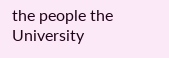the people the University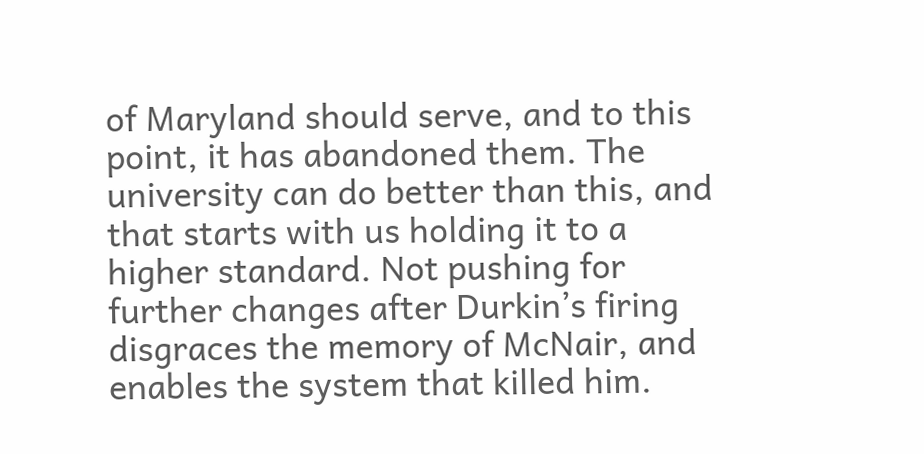of Maryland should serve, and to this point, it has abandoned them. The university can do better than this, and that starts with us holding it to a higher standard. Not pushing for further changes after Durkin’s firing disgraces the memory of McNair, and enables the system that killed him.